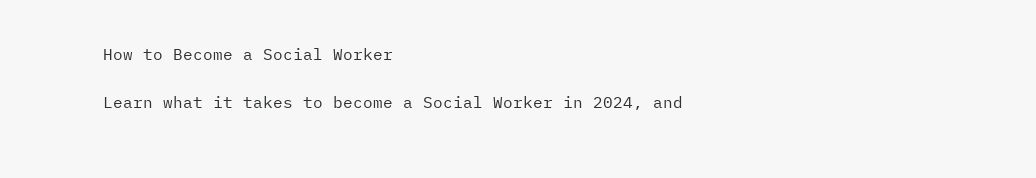How to Become a Social Worker

Learn what it takes to become a Social Worker in 2024, and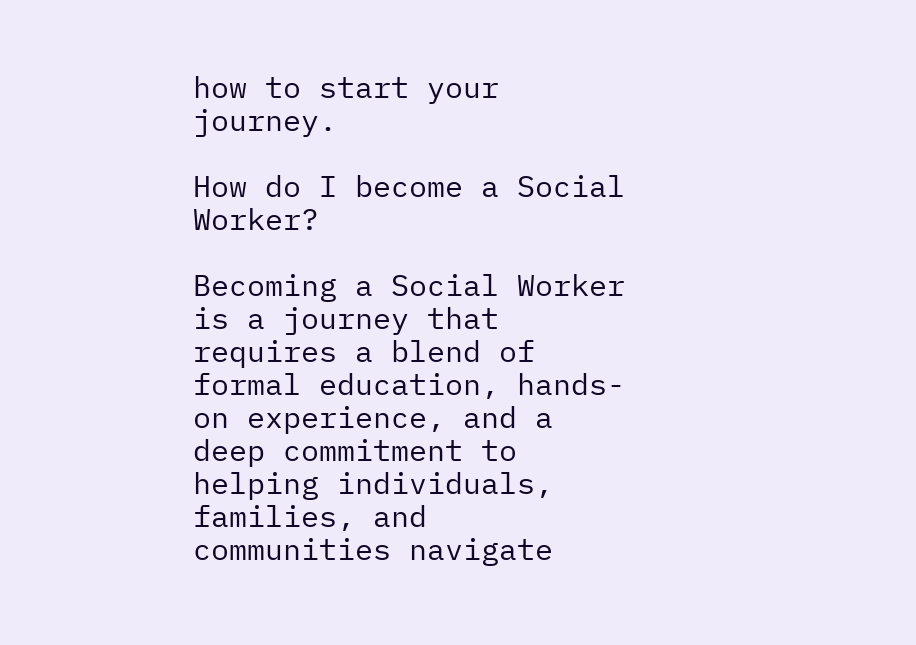how to start your journey.

How do I become a Social Worker?

Becoming a Social Worker is a journey that requires a blend of formal education, hands-on experience, and a deep commitment to helping individuals, families, and communities navigate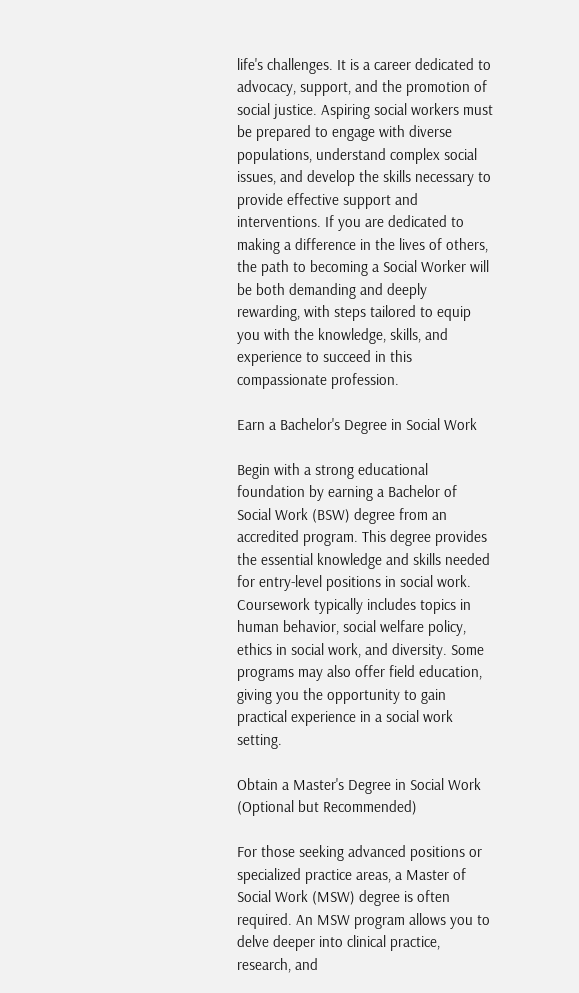life's challenges. It is a career dedicated to advocacy, support, and the promotion of social justice. Aspiring social workers must be prepared to engage with diverse populations, understand complex social issues, and develop the skills necessary to provide effective support and interventions. If you are dedicated to making a difference in the lives of others, the path to becoming a Social Worker will be both demanding and deeply rewarding, with steps tailored to equip you with the knowledge, skills, and experience to succeed in this compassionate profession.

Earn a Bachelor's Degree in Social Work

Begin with a strong educational foundation by earning a Bachelor of Social Work (BSW) degree from an accredited program. This degree provides the essential knowledge and skills needed for entry-level positions in social work. Coursework typically includes topics in human behavior, social welfare policy, ethics in social work, and diversity. Some programs may also offer field education, giving you the opportunity to gain practical experience in a social work setting.

Obtain a Master's Degree in Social Work (Optional but Recommended)

For those seeking advanced positions or specialized practice areas, a Master of Social Work (MSW) degree is often required. An MSW program allows you to delve deeper into clinical practice, research, and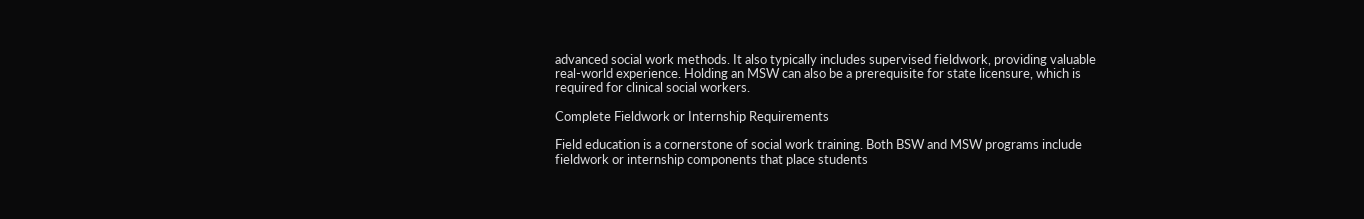advanced social work methods. It also typically includes supervised fieldwork, providing valuable real-world experience. Holding an MSW can also be a prerequisite for state licensure, which is required for clinical social workers.

Complete Fieldwork or Internship Requirements

Field education is a cornerstone of social work training. Both BSW and MSW programs include fieldwork or internship components that place students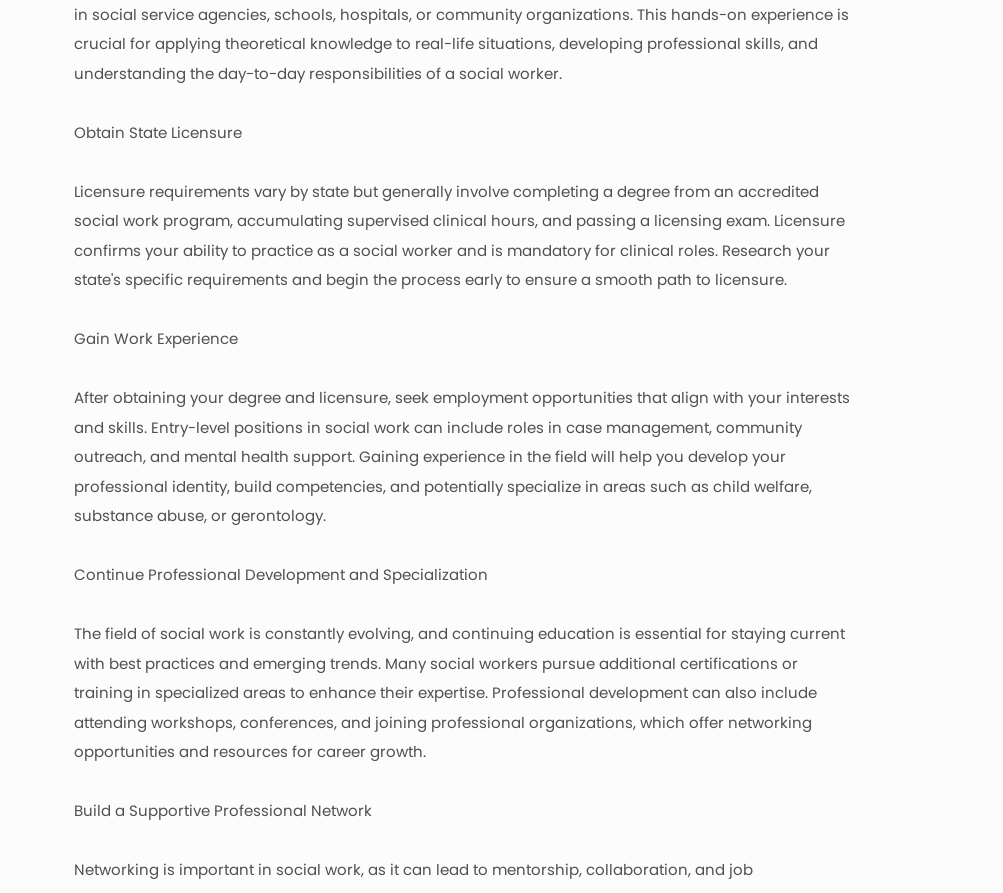in social service agencies, schools, hospitals, or community organizations. This hands-on experience is crucial for applying theoretical knowledge to real-life situations, developing professional skills, and understanding the day-to-day responsibilities of a social worker.

Obtain State Licensure

Licensure requirements vary by state but generally involve completing a degree from an accredited social work program, accumulating supervised clinical hours, and passing a licensing exam. Licensure confirms your ability to practice as a social worker and is mandatory for clinical roles. Research your state's specific requirements and begin the process early to ensure a smooth path to licensure.

Gain Work Experience

After obtaining your degree and licensure, seek employment opportunities that align with your interests and skills. Entry-level positions in social work can include roles in case management, community outreach, and mental health support. Gaining experience in the field will help you develop your professional identity, build competencies, and potentially specialize in areas such as child welfare, substance abuse, or gerontology.

Continue Professional Development and Specialization

The field of social work is constantly evolving, and continuing education is essential for staying current with best practices and emerging trends. Many social workers pursue additional certifications or training in specialized areas to enhance their expertise. Professional development can also include attending workshops, conferences, and joining professional organizations, which offer networking opportunities and resources for career growth.

Build a Supportive Professional Network

Networking is important in social work, as it can lead to mentorship, collaboration, and job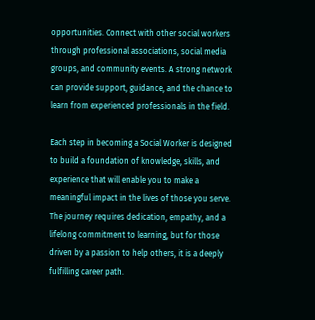opportunities. Connect with other social workers through professional associations, social media groups, and community events. A strong network can provide support, guidance, and the chance to learn from experienced professionals in the field.

Each step in becoming a Social Worker is designed to build a foundation of knowledge, skills, and experience that will enable you to make a meaningful impact in the lives of those you serve. The journey requires dedication, empathy, and a lifelong commitment to learning, but for those driven by a passion to help others, it is a deeply fulfilling career path.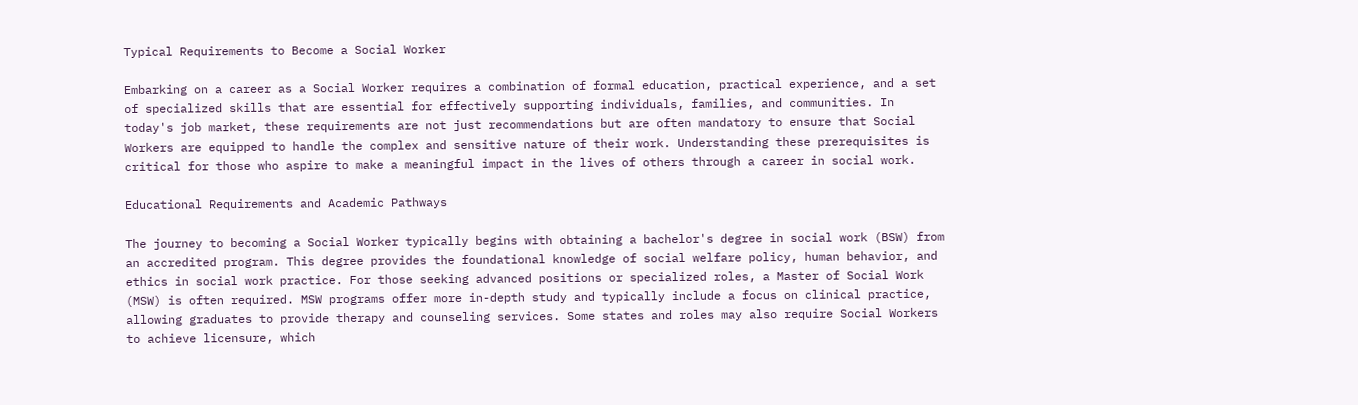Typical Requirements to Become a Social Worker

Embarking on a career as a Social Worker requires a combination of formal education, practical experience, and a set of specialized skills that are essential for effectively supporting individuals, families, and communities. In today's job market, these requirements are not just recommendations but are often mandatory to ensure that Social Workers are equipped to handle the complex and sensitive nature of their work. Understanding these prerequisites is critical for those who aspire to make a meaningful impact in the lives of others through a career in social work.

Educational Requirements and Academic Pathways

The journey to becoming a Social Worker typically begins with obtaining a bachelor's degree in social work (BSW) from an accredited program. This degree provides the foundational knowledge of social welfare policy, human behavior, and ethics in social work practice. For those seeking advanced positions or specialized roles, a Master of Social Work (MSW) is often required. MSW programs offer more in-depth study and typically include a focus on clinical practice, allowing graduates to provide therapy and counseling services. Some states and roles may also require Social Workers to achieve licensure, which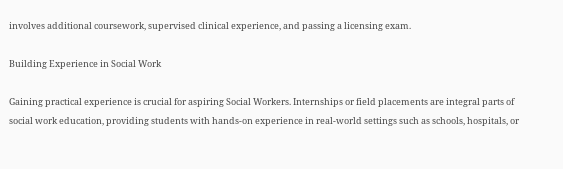involves additional coursework, supervised clinical experience, and passing a licensing exam.

Building Experience in Social Work

Gaining practical experience is crucial for aspiring Social Workers. Internships or field placements are integral parts of social work education, providing students with hands-on experience in real-world settings such as schools, hospitals, or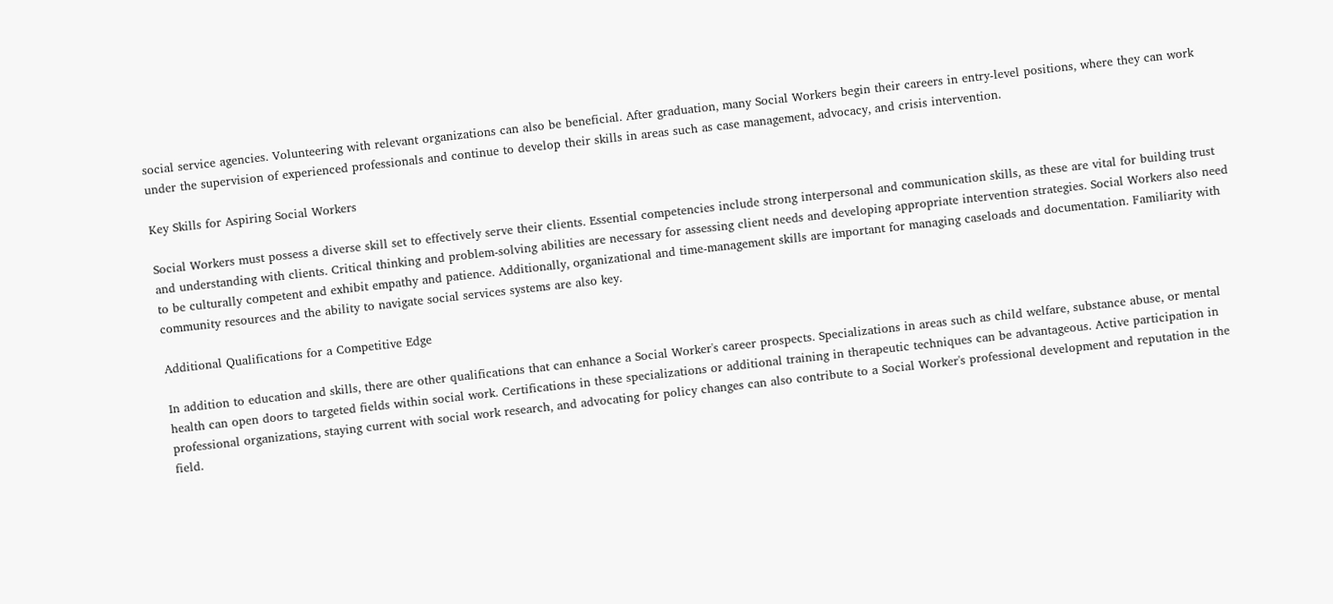social service agencies. Volunteering with relevant organizations can also be beneficial. After graduation, many Social Workers begin their careers in entry-level positions, where they can work under the supervision of experienced professionals and continue to develop their skills in areas such as case management, advocacy, and crisis intervention.

Key Skills for Aspiring Social Workers

Social Workers must possess a diverse skill set to effectively serve their clients. Essential competencies include strong interpersonal and communication skills, as these are vital for building trust and understanding with clients. Critical thinking and problem-solving abilities are necessary for assessing client needs and developing appropriate intervention strategies. Social Workers also need to be culturally competent and exhibit empathy and patience. Additionally, organizational and time-management skills are important for managing caseloads and documentation. Familiarity with community resources and the ability to navigate social services systems are also key.

Additional Qualifications for a Competitive Edge

In addition to education and skills, there are other qualifications that can enhance a Social Worker's career prospects. Specializations in areas such as child welfare, substance abuse, or mental health can open doors to targeted fields within social work. Certifications in these specializations or additional training in therapeutic techniques can be advantageous. Active participation in professional organizations, staying current with social work research, and advocating for policy changes can also contribute to a Social Worker's professional development and reputation in the field.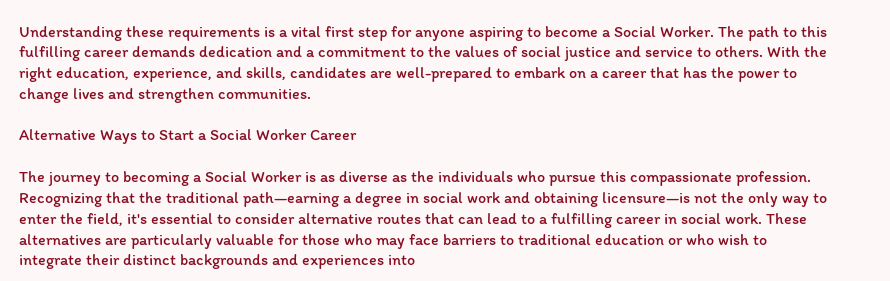Understanding these requirements is a vital first step for anyone aspiring to become a Social Worker. The path to this fulfilling career demands dedication and a commitment to the values of social justice and service to others. With the right education, experience, and skills, candidates are well-prepared to embark on a career that has the power to change lives and strengthen communities.

Alternative Ways to Start a Social Worker Career

The journey to becoming a Social Worker is as diverse as the individuals who pursue this compassionate profession. Recognizing that the traditional path—earning a degree in social work and obtaining licensure—is not the only way to enter the field, it's essential to consider alternative routes that can lead to a fulfilling career in social work. These alternatives are particularly valuable for those who may face barriers to traditional education or who wish to integrate their distinct backgrounds and experiences into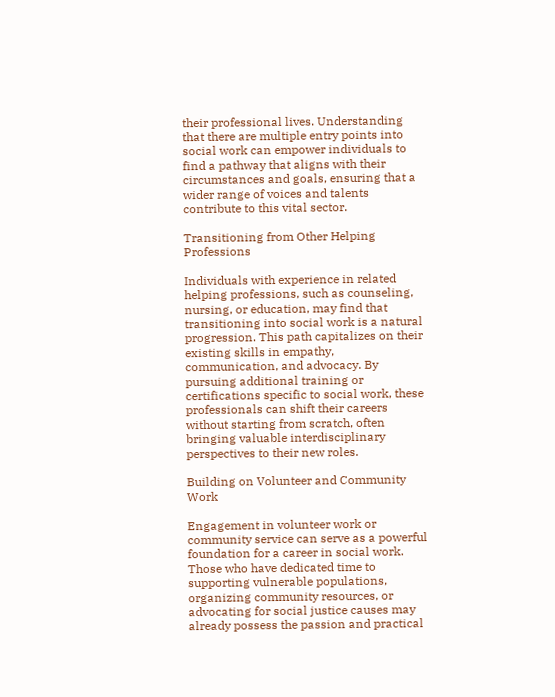their professional lives. Understanding that there are multiple entry points into social work can empower individuals to find a pathway that aligns with their circumstances and goals, ensuring that a wider range of voices and talents contribute to this vital sector.

Transitioning from Other Helping Professions

Individuals with experience in related helping professions, such as counseling, nursing, or education, may find that transitioning into social work is a natural progression. This path capitalizes on their existing skills in empathy, communication, and advocacy. By pursuing additional training or certifications specific to social work, these professionals can shift their careers without starting from scratch, often bringing valuable interdisciplinary perspectives to their new roles.

Building on Volunteer and Community Work

Engagement in volunteer work or community service can serve as a powerful foundation for a career in social work. Those who have dedicated time to supporting vulnerable populations, organizing community resources, or advocating for social justice causes may already possess the passion and practical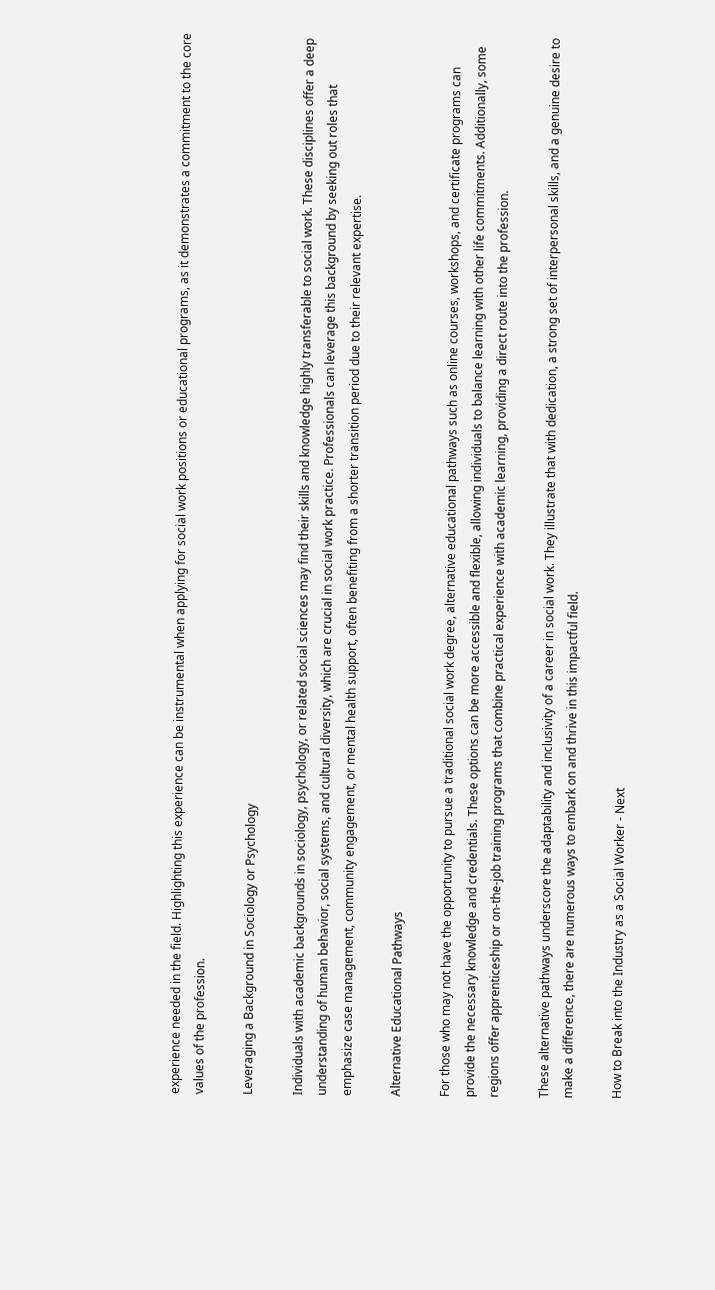experience needed in the field. Highlighting this experience can be instrumental when applying for social work positions or educational programs, as it demonstrates a commitment to the core values of the profession.

Leveraging a Background in Sociology or Psychology

Individuals with academic backgrounds in sociology, psychology, or related social sciences may find their skills and knowledge highly transferable to social work. These disciplines offer a deep understanding of human behavior, social systems, and cultural diversity, which are crucial in social work practice. Professionals can leverage this background by seeking out roles that emphasize case management, community engagement, or mental health support, often benefiting from a shorter transition period due to their relevant expertise.

Alternative Educational Pathways

For those who may not have the opportunity to pursue a traditional social work degree, alternative educational pathways such as online courses, workshops, and certificate programs can provide the necessary knowledge and credentials. These options can be more accessible and flexible, allowing individuals to balance learning with other life commitments. Additionally, some regions offer apprenticeship or on-the-job training programs that combine practical experience with academic learning, providing a direct route into the profession.

These alternative pathways underscore the adaptability and inclusivity of a career in social work. They illustrate that with dedication, a strong set of interpersonal skills, and a genuine desire to make a difference, there are numerous ways to embark on and thrive in this impactful field.

How to Break into the Industry as a Social Worker - Next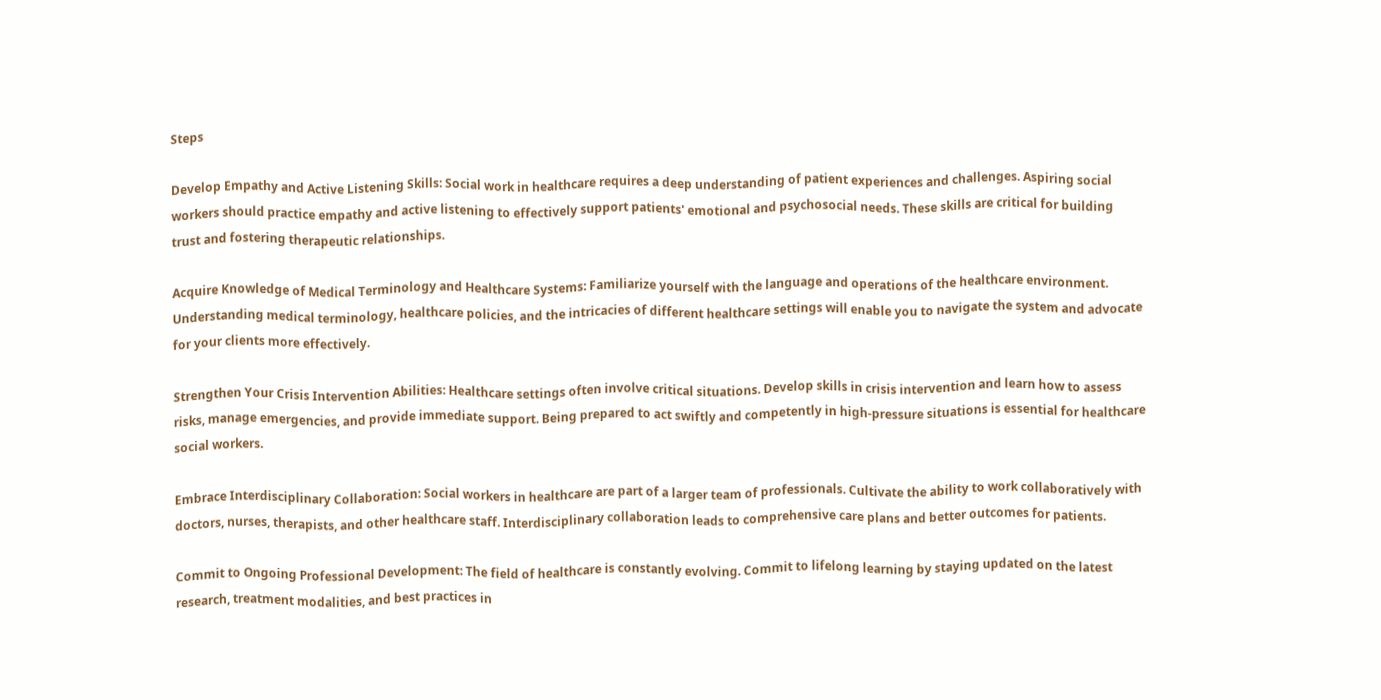Steps

Develop Empathy and Active Listening Skills: Social work in healthcare requires a deep understanding of patient experiences and challenges. Aspiring social workers should practice empathy and active listening to effectively support patients' emotional and psychosocial needs. These skills are critical for building trust and fostering therapeutic relationships.

Acquire Knowledge of Medical Terminology and Healthcare Systems: Familiarize yourself with the language and operations of the healthcare environment. Understanding medical terminology, healthcare policies, and the intricacies of different healthcare settings will enable you to navigate the system and advocate for your clients more effectively.

Strengthen Your Crisis Intervention Abilities: Healthcare settings often involve critical situations. Develop skills in crisis intervention and learn how to assess risks, manage emergencies, and provide immediate support. Being prepared to act swiftly and competently in high-pressure situations is essential for healthcare social workers.

Embrace Interdisciplinary Collaboration: Social workers in healthcare are part of a larger team of professionals. Cultivate the ability to work collaboratively with doctors, nurses, therapists, and other healthcare staff. Interdisciplinary collaboration leads to comprehensive care plans and better outcomes for patients.

Commit to Ongoing Professional Development: The field of healthcare is constantly evolving. Commit to lifelong learning by staying updated on the latest research, treatment modalities, and best practices in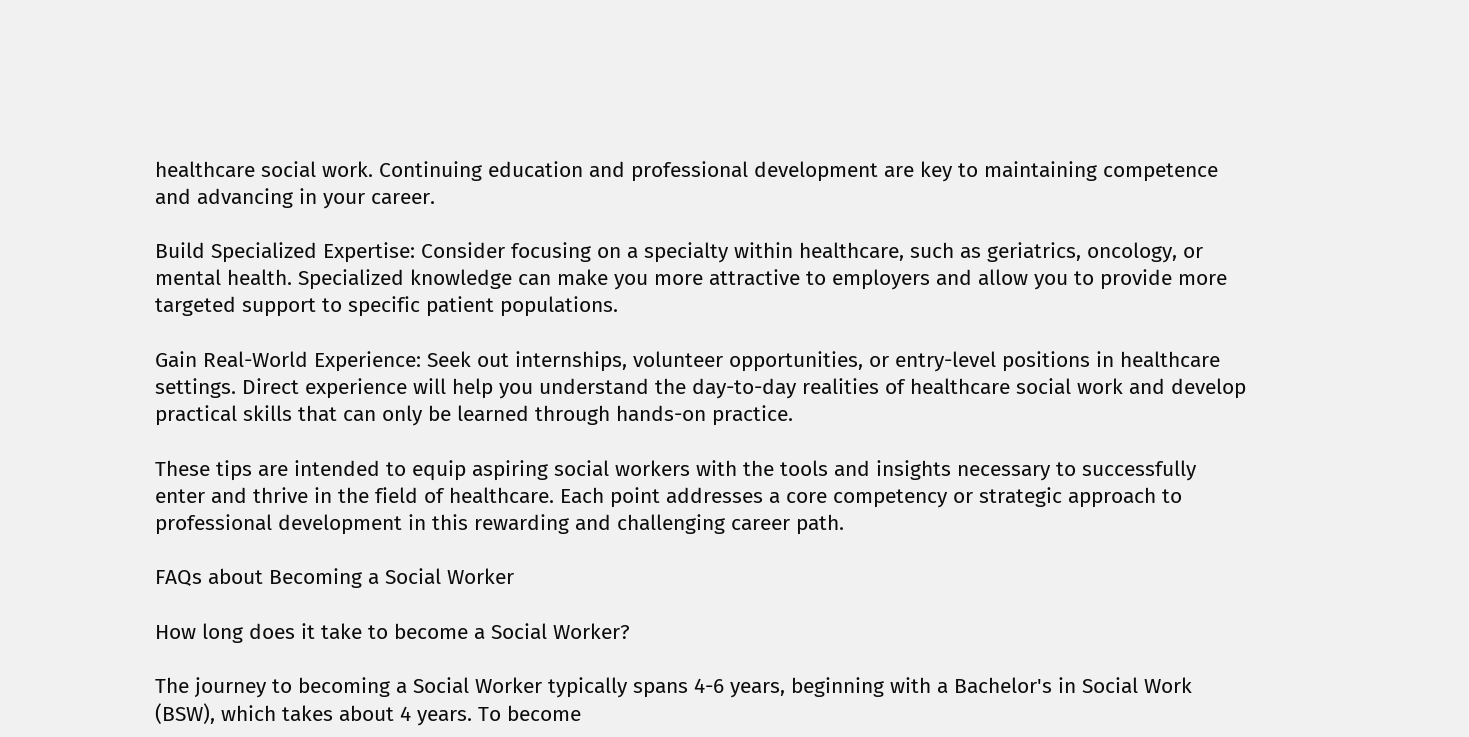healthcare social work. Continuing education and professional development are key to maintaining competence and advancing in your career.

Build Specialized Expertise: Consider focusing on a specialty within healthcare, such as geriatrics, oncology, or mental health. Specialized knowledge can make you more attractive to employers and allow you to provide more targeted support to specific patient populations.

Gain Real-World Experience: Seek out internships, volunteer opportunities, or entry-level positions in healthcare settings. Direct experience will help you understand the day-to-day realities of healthcare social work and develop practical skills that can only be learned through hands-on practice.

These tips are intended to equip aspiring social workers with the tools and insights necessary to successfully enter and thrive in the field of healthcare. Each point addresses a core competency or strategic approach to professional development in this rewarding and challenging career path.

FAQs about Becoming a Social Worker

How long does it take to become a Social Worker?

The journey to becoming a Social Worker typically spans 4-6 years, beginning with a Bachelor's in Social Work (BSW), which takes about 4 years. To become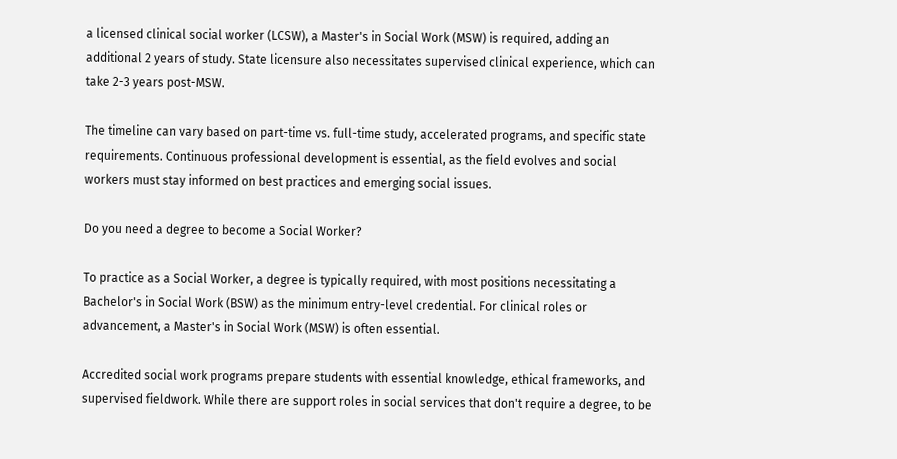a licensed clinical social worker (LCSW), a Master's in Social Work (MSW) is required, adding an additional 2 years of study. State licensure also necessitates supervised clinical experience, which can take 2-3 years post-MSW.

The timeline can vary based on part-time vs. full-time study, accelerated programs, and specific state requirements. Continuous professional development is essential, as the field evolves and social workers must stay informed on best practices and emerging social issues.

Do you need a degree to become a Social Worker?

To practice as a Social Worker, a degree is typically required, with most positions necessitating a Bachelor's in Social Work (BSW) as the minimum entry-level credential. For clinical roles or advancement, a Master's in Social Work (MSW) is often essential.

Accredited social work programs prepare students with essential knowledge, ethical frameworks, and supervised fieldwork. While there are support roles in social services that don't require a degree, to be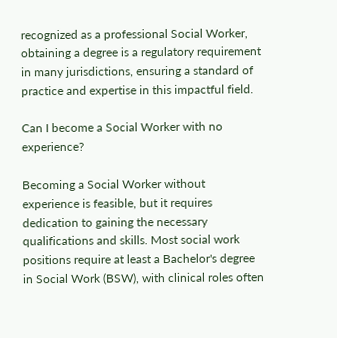recognized as a professional Social Worker, obtaining a degree is a regulatory requirement in many jurisdictions, ensuring a standard of practice and expertise in this impactful field.

Can I become a Social Worker with no experience?

Becoming a Social Worker without experience is feasible, but it requires dedication to gaining the necessary qualifications and skills. Most social work positions require at least a Bachelor's degree in Social Work (BSW), with clinical roles often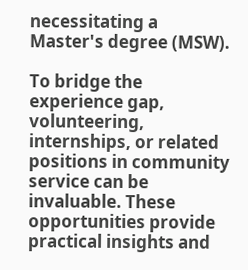necessitating a Master's degree (MSW).

To bridge the experience gap, volunteering, internships, or related positions in community service can be invaluable. These opportunities provide practical insights and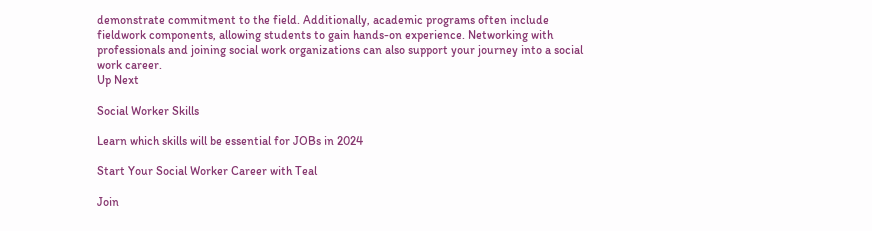demonstrate commitment to the field. Additionally, academic programs often include fieldwork components, allowing students to gain hands-on experience. Networking with professionals and joining social work organizations can also support your journey into a social work career.
Up Next

Social Worker Skills

Learn which skills will be essential for JOBs in 2024

Start Your Social Worker Career with Teal

Join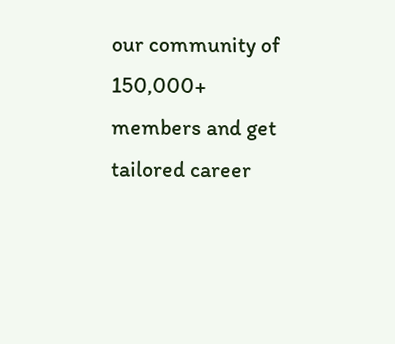our community of 150,000+ members and get tailored career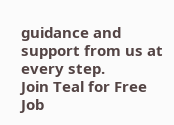guidance and support from us at every step.
Join Teal for Free
Job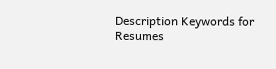Description Keywords for Resumes